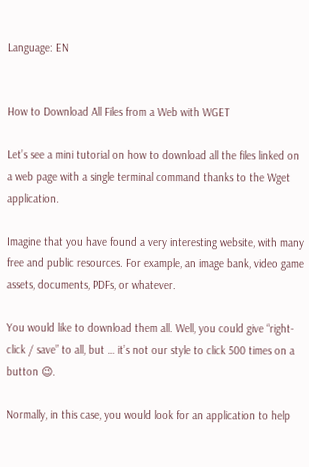Language: EN


How to Download All Files from a Web with WGET

Let’s see a mini tutorial on how to download all the files linked on a web page with a single terminal command thanks to the Wget application.

Imagine that you have found a very interesting website, with many free and public resources. For example, an image bank, video game assets, documents, PDFs, or whatever.

You would like to download them all. Well, you could give “right-click / save” to all, but … it’s not our style to click 500 times on a button 😉.

Normally, in this case, you would look for an application to help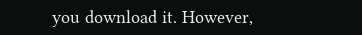you download it. However,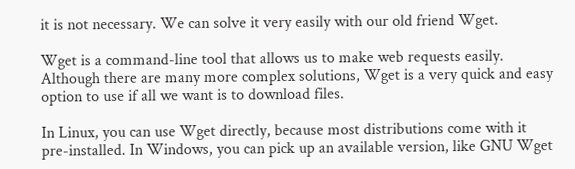it is not necessary. We can solve it very easily with our old friend Wget.

Wget is a command-line tool that allows us to make web requests easily. Although there are many more complex solutions, Wget is a very quick and easy option to use if all we want is to download files.

In Linux, you can use Wget directly, because most distributions come with it pre-installed. In Windows, you can pick up an available version, like GNU Wget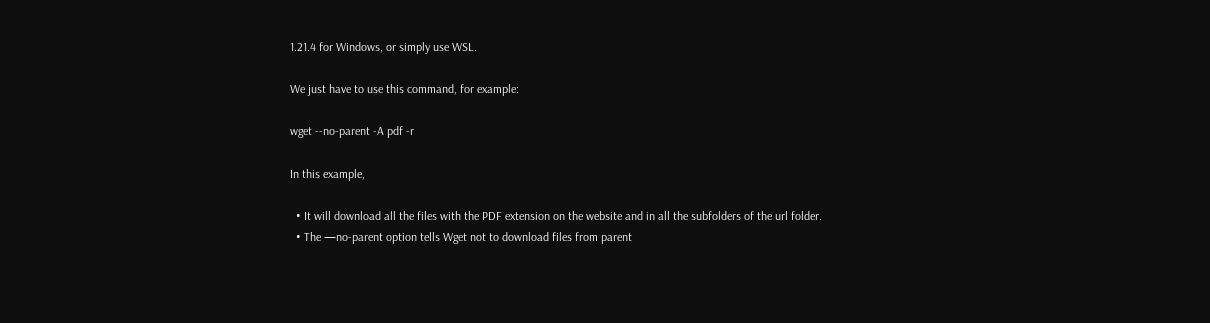1.21.4 for Windows, or simply use WSL.

We just have to use this command, for example:

wget --no-parent -A pdf -r

In this example,

  • It will download all the files with the PDF extension on the website and in all the subfolders of the url folder.
  • The —no-parent option tells Wget not to download files from parent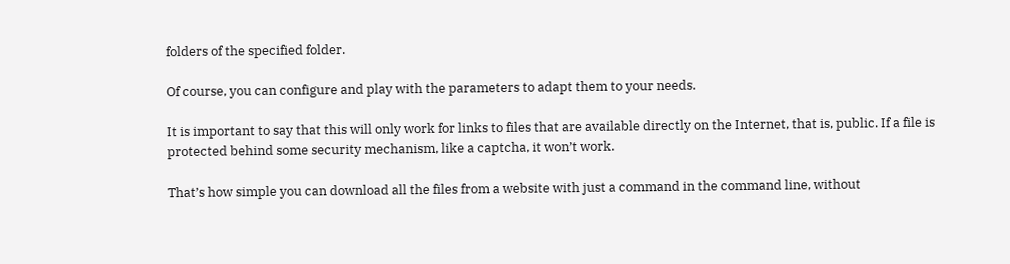folders of the specified folder.

Of course, you can configure and play with the parameters to adapt them to your needs.

It is important to say that this will only work for links to files that are available directly on the Internet, that is, public. If a file is protected behind some security mechanism, like a captcha, it won’t work.

That’s how simple you can download all the files from a website with just a command in the command line, without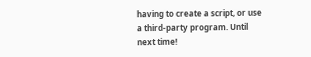having to create a script, or use a third-party program. Until next time!